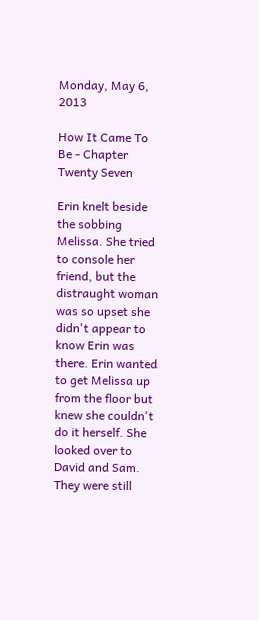Monday, May 6, 2013

How It Came To Be - Chapter Twenty Seven

Erin knelt beside the sobbing Melissa. She tried to console her friend, but the distraught woman was so upset she didn't appear to know Erin was there. Erin wanted to get Melissa up from the floor but knew she couldn't do it herself. She looked over to David and Sam. They were still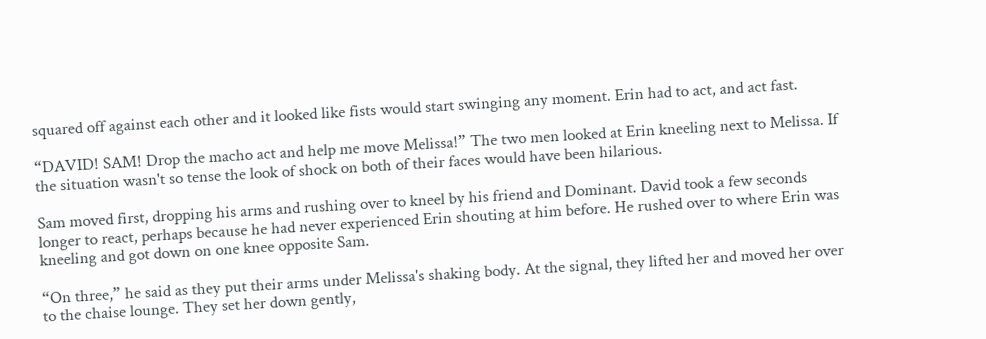squared off against each other and it looked like fists would start swinging any moment. Erin had to act, and act fast.

“DAVID! SAM! Drop the macho act and help me move Melissa!” The two men looked at Erin kneeling next to Melissa. If the situation wasn't so tense the look of shock on both of their faces would have been hilarious.

Sam moved first, dropping his arms and rushing over to kneel by his friend and Dominant. David took a few seconds longer to react, perhaps because he had never experienced Erin shouting at him before. He rushed over to where Erin was kneeling and got down on one knee opposite Sam.

“On three,” he said as they put their arms under Melissa's shaking body. At the signal, they lifted her and moved her over to the chaise lounge. They set her down gently,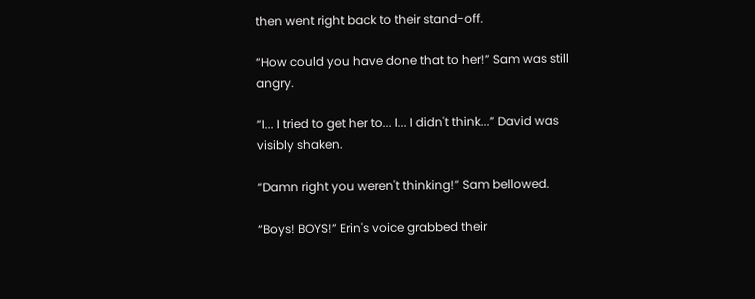then went right back to their stand-off.

“How could you have done that to her!” Sam was still angry.

“I... I tried to get her to... I... I didn't think...” David was visibly shaken.

“Damn right you weren't thinking!” Sam bellowed.

“Boys! BOYS!” Erin's voice grabbed their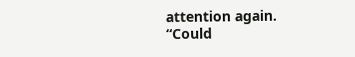attention again. “Could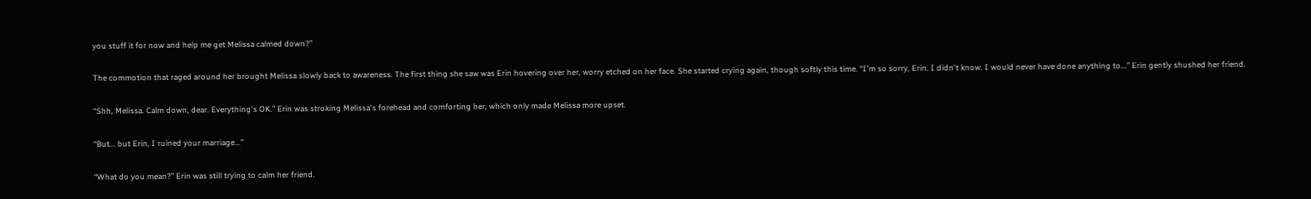you stuff it for now and help me get Melissa calmed down?”

The commotion that raged around her brought Melissa slowly back to awareness. The first thing she saw was Erin hovering over her, worry etched on her face. She started crying again, though softly this time. “I'm so sorry, Erin. I didn't know. I would never have done anything to...” Erin gently shushed her friend.

“Shh, Melissa. Calm down, dear. Everything's OK.” Erin was stroking Melissa's forehead and comforting her, which only made Melissa more upset.

“But... but Erin, I ruined your marriage...”

“What do you mean?” Erin was still trying to calm her friend.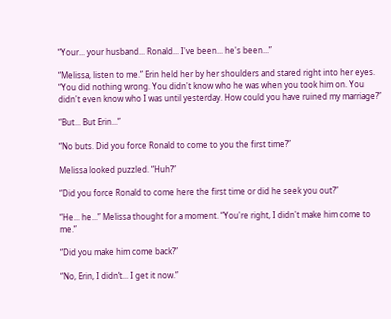“Your... your husband... Ronald... I've been... he's been...”

“Melissa, listen to me.” Erin held her by her shoulders and stared right into her eyes. “You did nothing wrong. You didn't know who he was when you took him on. You didn't even know who I was until yesterday. How could you have ruined my marriage?”

“But... But Erin...”

“No buts. Did you force Ronald to come to you the first time?”

Melissa looked puzzled. “Huh?”

“Did you force Ronald to come here the first time or did he seek you out?”

“He... he...” Melissa thought for a moment. “You're right, I didn't make him come to me.”

“Did you make him come back?”

“No, Erin, I didn’t... I get it now.”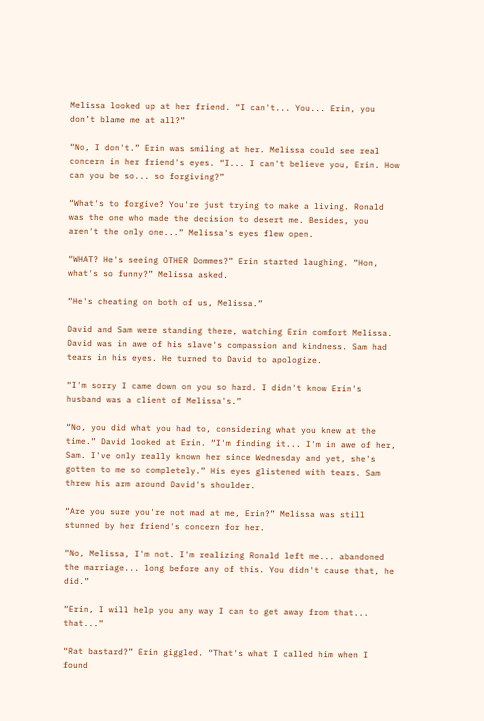Melissa looked up at her friend. “I can't... You... Erin, you don’t blame me at all?”

“No, I don't.” Erin was smiling at her. Melissa could see real concern in her friend's eyes. “I... I can't believe you, Erin. How can you be so... so forgiving?”

“What's to forgive? You're just trying to make a living. Ronald was the one who made the decision to desert me. Besides, you aren't the only one...” Melissa's eyes flew open.

“WHAT? He's seeing OTHER Dommes?” Erin started laughing. “Hon, what's so funny?” Melissa asked.

“He's cheating on both of us, Melissa.”

David and Sam were standing there, watching Erin comfort Melissa. David was in awe of his slave's compassion and kindness. Sam had tears in his eyes. He turned to David to apologize.

“I'm sorry I came down on you so hard. I didn't know Erin's husband was a client of Melissa's.”

“No, you did what you had to, considering what you knew at the time.” David looked at Erin. “I'm finding it... I'm in awe of her, Sam. I've only really known her since Wednesday and yet, she's gotten to me so completely.” His eyes glistened with tears. Sam threw his arm around David's shoulder.

“Are you sure you're not mad at me, Erin?” Melissa was still stunned by her friend's concern for her.

“No, Melissa, I'm not. I'm realizing Ronald left me... abandoned the marriage... long before any of this. You didn't cause that, he did.”

“Erin, I will help you any way I can to get away from that... that...”

“Rat bastard?” Erin giggled. “That's what I called him when I found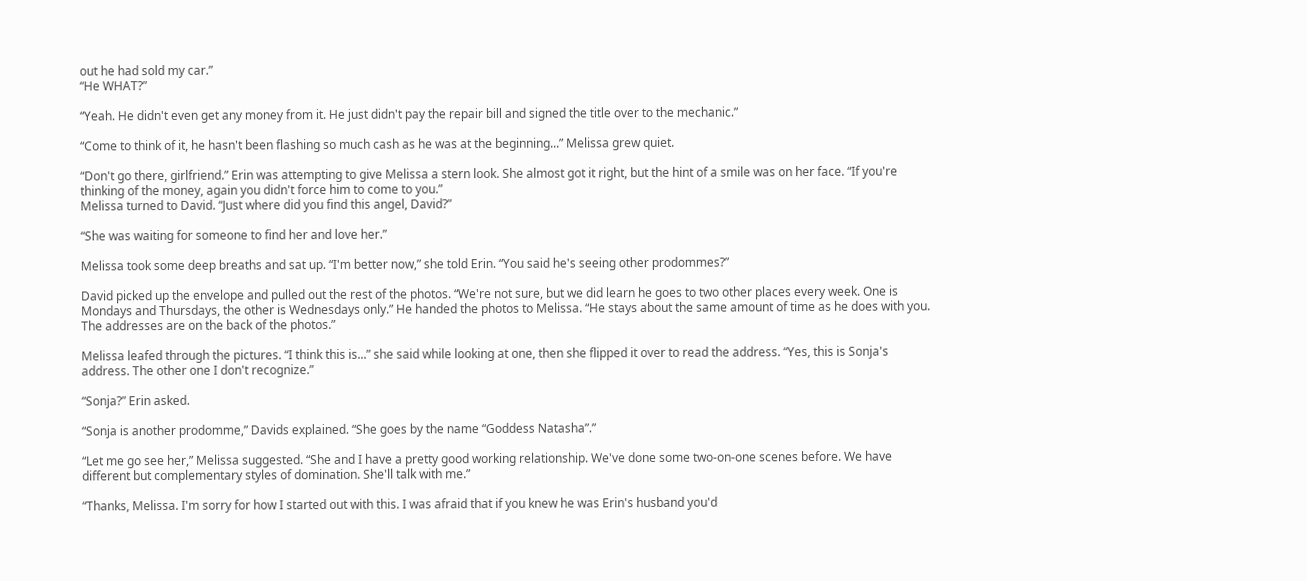out he had sold my car.”
“He WHAT?”

“Yeah. He didn't even get any money from it. He just didn't pay the repair bill and signed the title over to the mechanic.”

“Come to think of it, he hasn't been flashing so much cash as he was at the beginning...” Melissa grew quiet.

“Don't go there, girlfriend.” Erin was attempting to give Melissa a stern look. She almost got it right, but the hint of a smile was on her face. “If you're thinking of the money, again you didn't force him to come to you.”
Melissa turned to David. “Just where did you find this angel, David?”

“She was waiting for someone to find her and love her.”

Melissa took some deep breaths and sat up. “I'm better now,” she told Erin. “You said he's seeing other prodommes?”

David picked up the envelope and pulled out the rest of the photos. “We're not sure, but we did learn he goes to two other places every week. One is Mondays and Thursdays, the other is Wednesdays only.” He handed the photos to Melissa. “He stays about the same amount of time as he does with you. The addresses are on the back of the photos.”

Melissa leafed through the pictures. “I think this is...” she said while looking at one, then she flipped it over to read the address. “Yes, this is Sonja's address. The other one I don't recognize.”

“Sonja?” Erin asked.

“Sonja is another prodomme,” Davids explained. “She goes by the name “Goddess Natasha”.”

“Let me go see her,” Melissa suggested. “She and I have a pretty good working relationship. We've done some two-on-one scenes before. We have different but complementary styles of domination. She'll talk with me.”

“Thanks, Melissa. I'm sorry for how I started out with this. I was afraid that if you knew he was Erin's husband you'd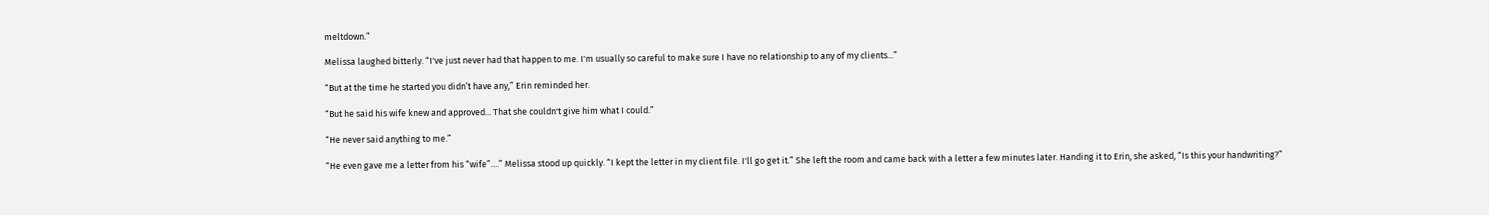meltdown.”

Melissa laughed bitterly. “I've just never had that happen to me. I'm usually so careful to make sure I have no relationship to any of my clients...”

“But at the time he started you didn’t have any,” Erin reminded her.

“But he said his wife knew and approved... That she couldn't give him what I could.”

“He never said anything to me.”

“He even gave me a letter from his “wife”....” Melissa stood up quickly. “I kept the letter in my client file. I'll go get it.” She left the room and came back with a letter a few minutes later. Handing it to Erin, she asked, “Is this your handwriting?”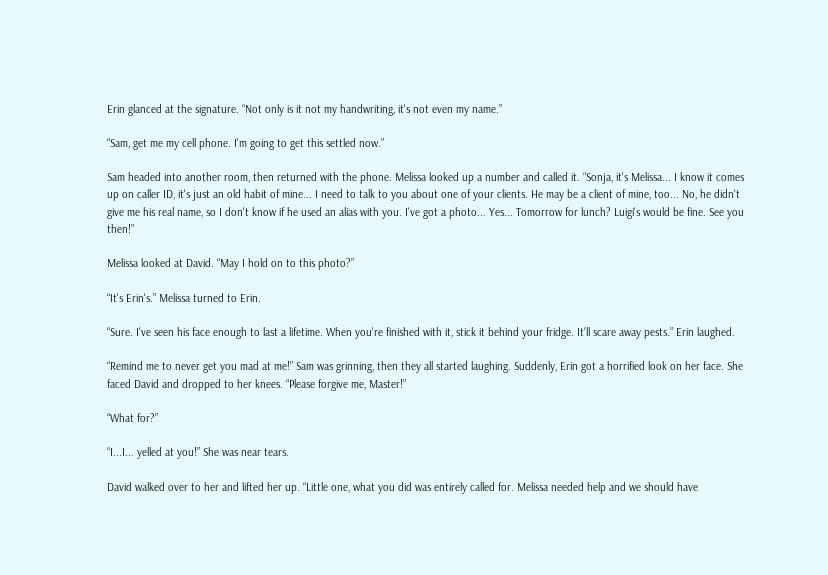Erin glanced at the signature. “Not only is it not my handwriting, it's not even my name.”

“Sam, get me my cell phone. I'm going to get this settled now.”

Sam headed into another room, then returned with the phone. Melissa looked up a number and called it. “Sonja, it's Melissa... I know it comes up on caller ID, it's just an old habit of mine... I need to talk to you about one of your clients. He may be a client of mine, too... No, he didn't give me his real name, so I don't know if he used an alias with you. I've got a photo... Yes... Tomorrow for lunch? Luigi's would be fine. See you then!”

Melissa looked at David. “May I hold on to this photo?”

“It's Erin's.” Melissa turned to Erin.

“Sure. I've seen his face enough to last a lifetime. When you're finished with it, stick it behind your fridge. It'll scare away pests.” Erin laughed.

“Remind me to never get you mad at me!” Sam was grinning, then they all started laughing. Suddenly, Erin got a horrified look on her face. She faced David and dropped to her knees. “Please forgive me, Master!”

“What for?”

“I...I... yelled at you!” She was near tears.

David walked over to her and lifted her up. “Little one, what you did was entirely called for. Melissa needed help and we should have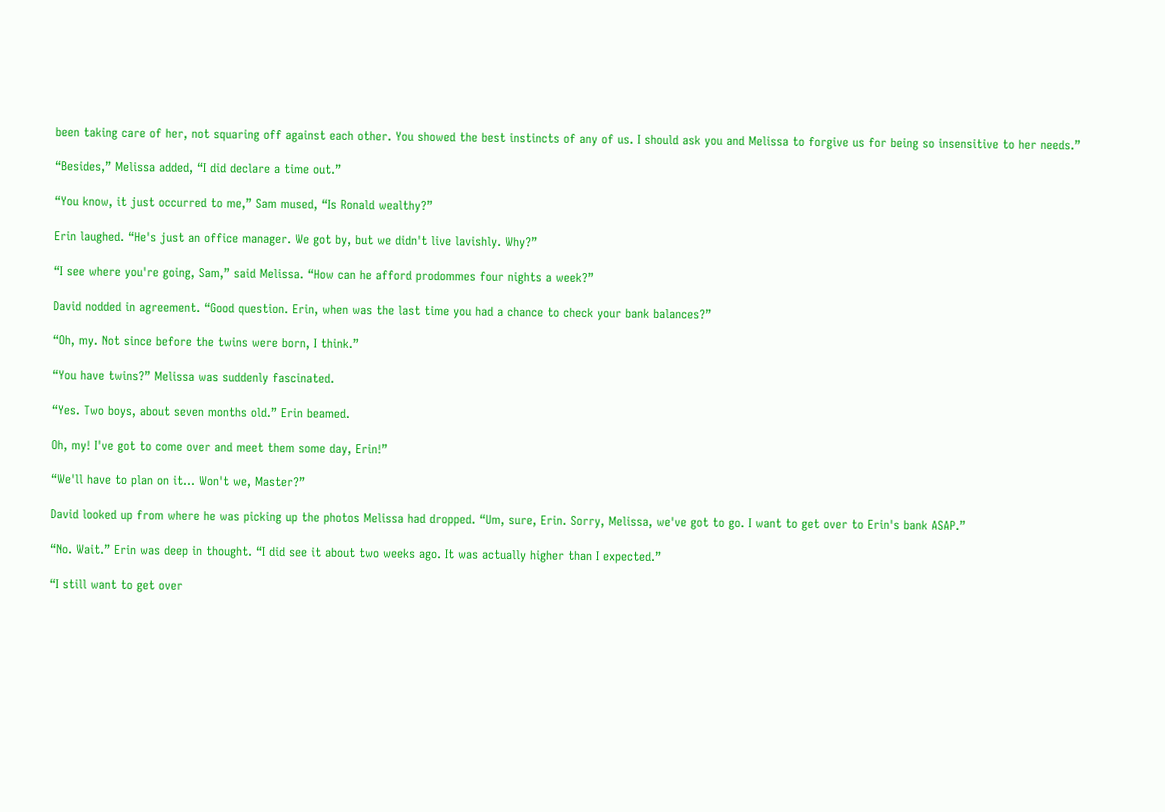been taking care of her, not squaring off against each other. You showed the best instincts of any of us. I should ask you and Melissa to forgive us for being so insensitive to her needs.”

“Besides,” Melissa added, “I did declare a time out.”

“You know, it just occurred to me,” Sam mused, “Is Ronald wealthy?”

Erin laughed. “He's just an office manager. We got by, but we didn't live lavishly. Why?”

“I see where you're going, Sam,” said Melissa. “How can he afford prodommes four nights a week?”

David nodded in agreement. “Good question. Erin, when was the last time you had a chance to check your bank balances?”

“Oh, my. Not since before the twins were born, I think.”

“You have twins?” Melissa was suddenly fascinated.

“Yes. Two boys, about seven months old.” Erin beamed.

Oh, my! I've got to come over and meet them some day, Erin!”

“We'll have to plan on it... Won't we, Master?”

David looked up from where he was picking up the photos Melissa had dropped. “Um, sure, Erin. Sorry, Melissa, we've got to go. I want to get over to Erin's bank ASAP.”

“No. Wait.” Erin was deep in thought. “I did see it about two weeks ago. It was actually higher than I expected.”

“I still want to get over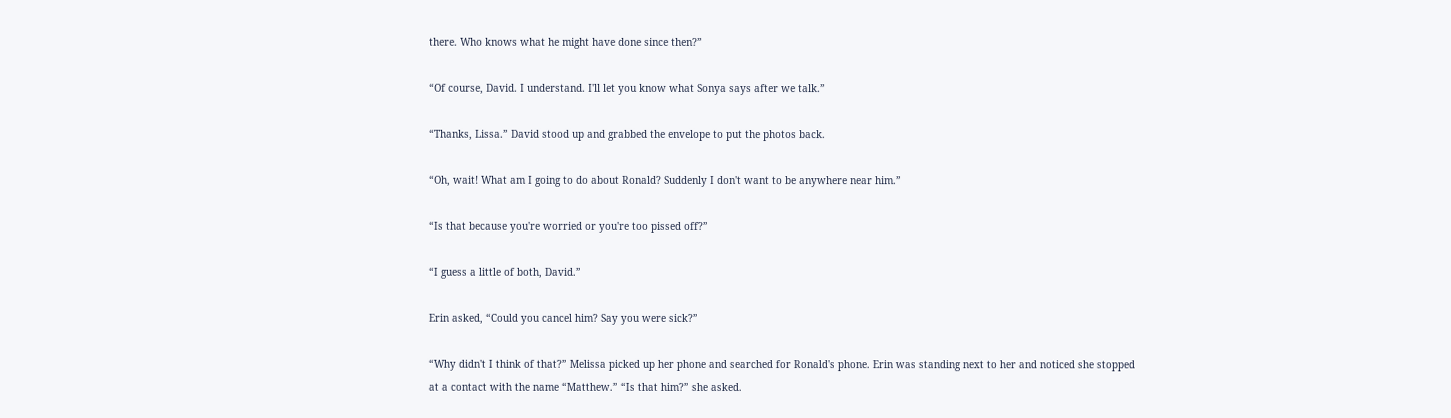there. Who knows what he might have done since then?”

“Of course, David. I understand. I'll let you know what Sonya says after we talk.”

“Thanks, Lissa.” David stood up and grabbed the envelope to put the photos back.

“Oh, wait! What am I going to do about Ronald? Suddenly I don't want to be anywhere near him.”

“Is that because you're worried or you're too pissed off?”

“I guess a little of both, David.”

Erin asked, “Could you cancel him? Say you were sick?”

“Why didn't I think of that?” Melissa picked up her phone and searched for Ronald's phone. Erin was standing next to her and noticed she stopped at a contact with the name “Matthew.” “Is that him?” she asked.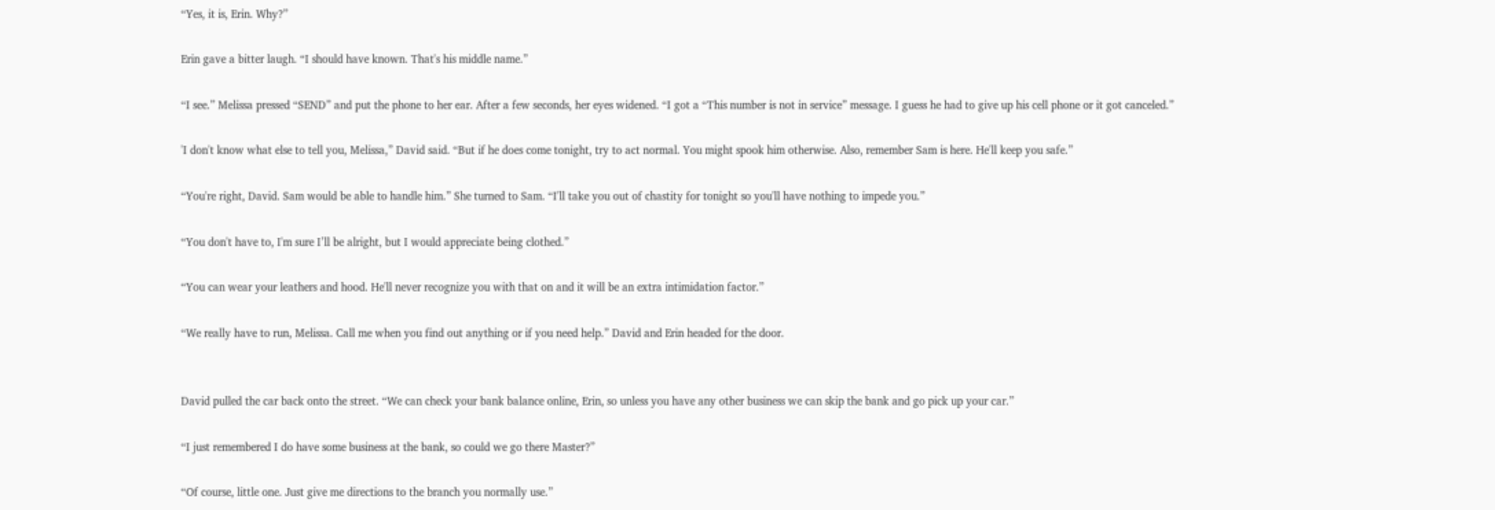“Yes, it is, Erin. Why?”

Erin gave a bitter laugh. “I should have known. That's his middle name.”

“I see.” Melissa pressed “SEND” and put the phone to her ear. After a few seconds, her eyes widened. “I got a “This number is not in service” message. I guess he had to give up his cell phone or it got canceled.”

'I don't know what else to tell you, Melissa,” David said. “But if he does come tonight, try to act normal. You might spook him otherwise. Also, remember Sam is here. He'll keep you safe.”

“You're right, David. Sam would be able to handle him.” She turned to Sam. “I'll take you out of chastity for tonight so you'll have nothing to impede you.”

“You don't have to, I'm sure I’ll be alright, but I would appreciate being clothed.”

“You can wear your leathers and hood. He'll never recognize you with that on and it will be an extra intimidation factor.”

“We really have to run, Melissa. Call me when you find out anything or if you need help.” David and Erin headed for the door.


David pulled the car back onto the street. “We can check your bank balance online, Erin, so unless you have any other business we can skip the bank and go pick up your car.”

“I just remembered I do have some business at the bank, so could we go there Master?”

“Of course, little one. Just give me directions to the branch you normally use.”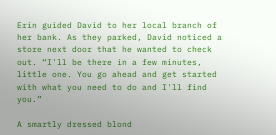Erin guided David to her local branch of her bank. As they parked, David noticed a store next door that he wanted to check out. “I'll be there in a few minutes, little one. You go ahead and get started with what you need to do and I'll find you.”

A smartly dressed blond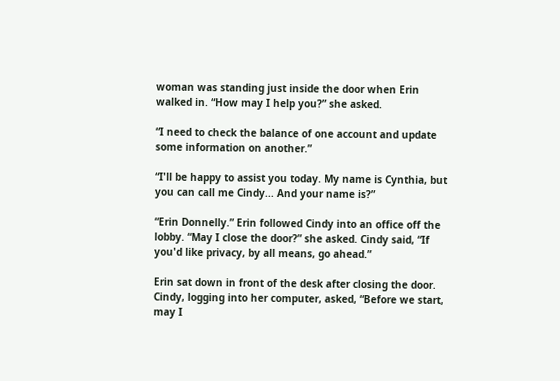woman was standing just inside the door when Erin walked in. “How may I help you?” she asked.

“I need to check the balance of one account and update some information on another.”

“I'll be happy to assist you today. My name is Cynthia, but you can call me Cindy... And your name is?”

“Erin Donnelly.” Erin followed Cindy into an office off the lobby. “May I close the door?” she asked. Cindy said, “If you'd like privacy, by all means, go ahead.”

Erin sat down in front of the desk after closing the door. Cindy, logging into her computer, asked, “Before we start, may I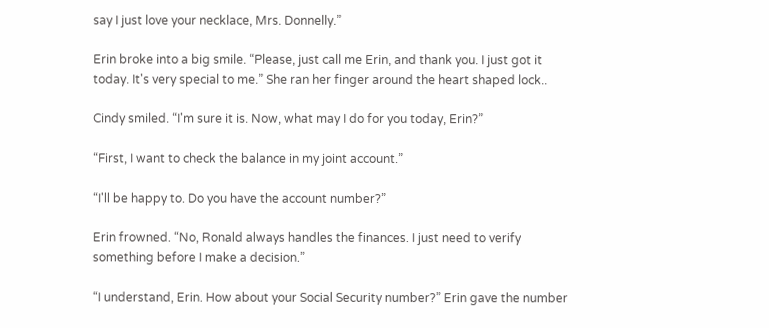say I just love your necklace, Mrs. Donnelly.”

Erin broke into a big smile. “Please, just call me Erin, and thank you. I just got it today. It's very special to me.” She ran her finger around the heart shaped lock..

Cindy smiled. “I'm sure it is. Now, what may I do for you today, Erin?”

“First, I want to check the balance in my joint account.”

“I'll be happy to. Do you have the account number?”

Erin frowned. “No, Ronald always handles the finances. I just need to verify something before I make a decision.”

“I understand, Erin. How about your Social Security number?” Erin gave the number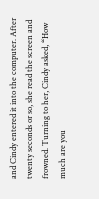and Cindy entered it into the computer. After twenty seconds or so, she read the screen and frowned. Turning to her, Cindy asked, “How much are you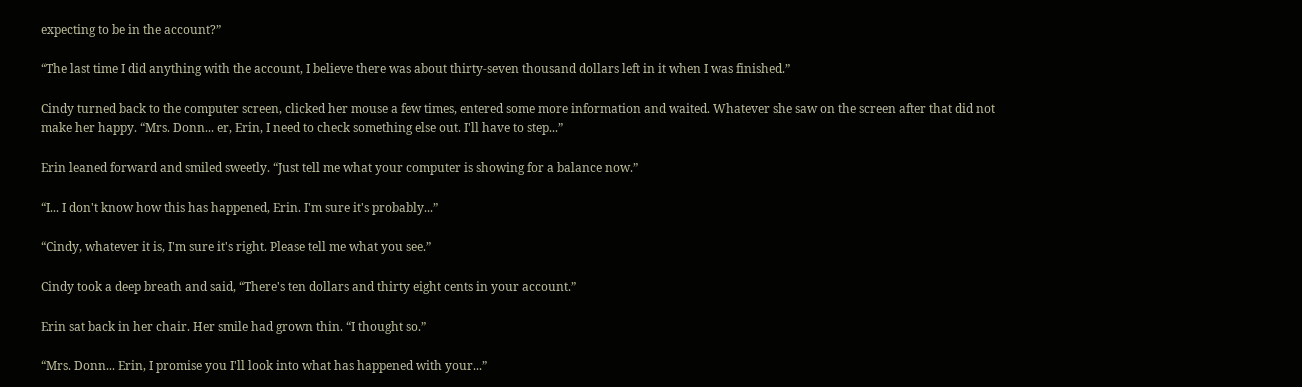expecting to be in the account?”

“The last time I did anything with the account, I believe there was about thirty-seven thousand dollars left in it when I was finished.”

Cindy turned back to the computer screen, clicked her mouse a few times, entered some more information and waited. Whatever she saw on the screen after that did not make her happy. “Mrs. Donn... er, Erin, I need to check something else out. I'll have to step...”

Erin leaned forward and smiled sweetly. “Just tell me what your computer is showing for a balance now.”

“I... I don't know how this has happened, Erin. I'm sure it's probably...”

“Cindy, whatever it is, I'm sure it's right. Please tell me what you see.”

Cindy took a deep breath and said, “There's ten dollars and thirty eight cents in your account.”

Erin sat back in her chair. Her smile had grown thin. “I thought so.”

“Mrs. Donn... Erin, I promise you I'll look into what has happened with your...”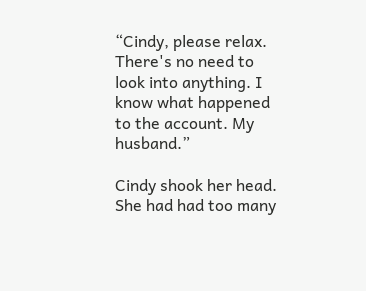“Cindy, please relax. There's no need to look into anything. I know what happened to the account. My husband.”

Cindy shook her head. She had had too many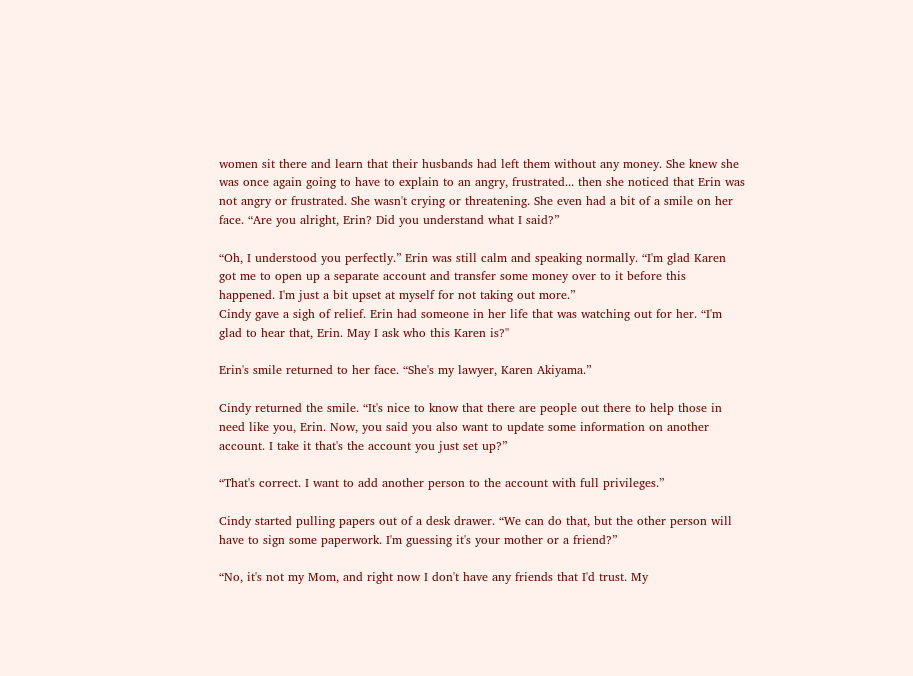women sit there and learn that their husbands had left them without any money. She knew she was once again going to have to explain to an angry, frustrated... then she noticed that Erin was not angry or frustrated. She wasn't crying or threatening. She even had a bit of a smile on her face. “Are you alright, Erin? Did you understand what I said?”

“Oh, I understood you perfectly.” Erin was still calm and speaking normally. “I'm glad Karen got me to open up a separate account and transfer some money over to it before this happened. I'm just a bit upset at myself for not taking out more.”
Cindy gave a sigh of relief. Erin had someone in her life that was watching out for her. “I'm glad to hear that, Erin. May I ask who this Karen is?''

Erin's smile returned to her face. “She's my lawyer, Karen Akiyama.”

Cindy returned the smile. “It's nice to know that there are people out there to help those in need like you, Erin. Now, you said you also want to update some information on another account. I take it that's the account you just set up?”

“That's correct. I want to add another person to the account with full privileges.”

Cindy started pulling papers out of a desk drawer. “We can do that, but the other person will have to sign some paperwork. I'm guessing it's your mother or a friend?”

“No, it's not my Mom, and right now I don't have any friends that I'd trust. My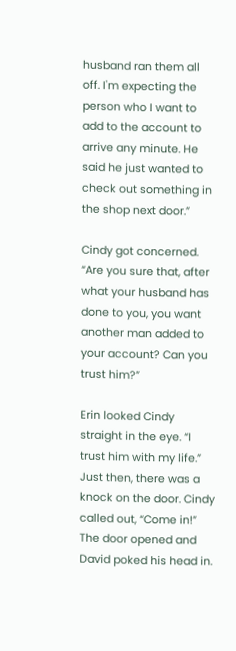husband ran them all off. I'm expecting the person who I want to add to the account to arrive any minute. He said he just wanted to check out something in the shop next door.”

Cindy got concerned. “Are you sure that, after what your husband has done to you, you want another man added to your account? Can you trust him?”

Erin looked Cindy straight in the eye. “I trust him with my life.” Just then, there was a knock on the door. Cindy called out, “Come in!” The door opened and David poked his head in.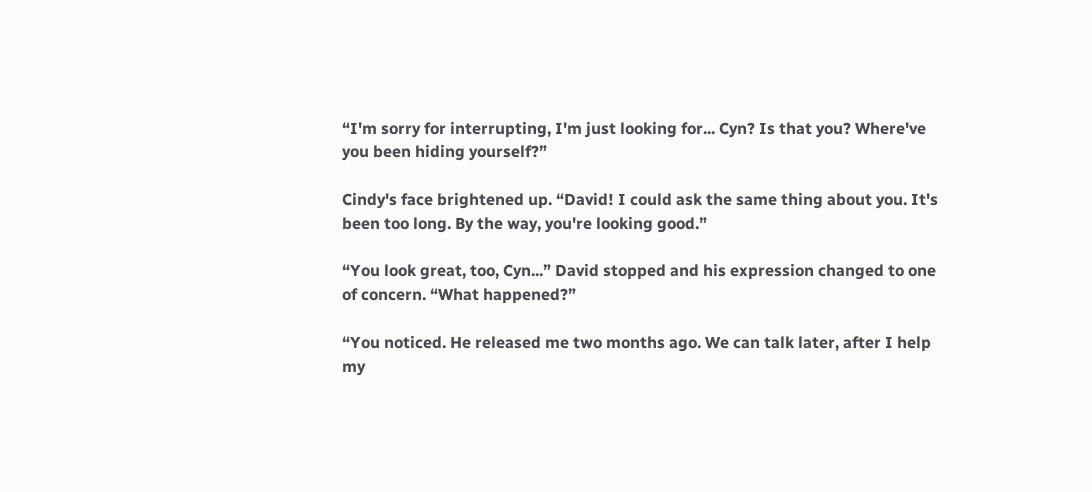“I'm sorry for interrupting, I'm just looking for... Cyn? Is that you? Where've you been hiding yourself?”

Cindy's face brightened up. “David! I could ask the same thing about you. It's been too long. By the way, you're looking good.”

“You look great, too, Cyn...” David stopped and his expression changed to one of concern. “What happened?”

“You noticed. He released me two months ago. We can talk later, after I help my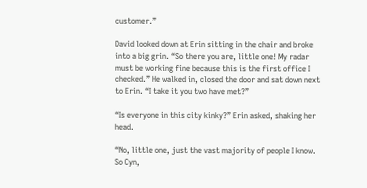customer.”

David looked down at Erin sitting in the chair and broke into a big grin. “So there you are, little one! My radar must be working fine because this is the first office I checked.” He walked in, closed the door and sat down next to Erin. “I take it you two have met?”

“Is everyone in this city kinky?” Erin asked, shaking her head.

“No, little one, just the vast majority of people I know. So Cyn,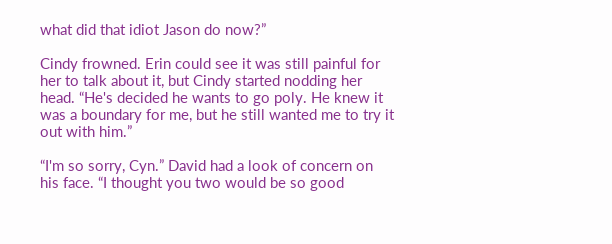what did that idiot Jason do now?”

Cindy frowned. Erin could see it was still painful for her to talk about it, but Cindy started nodding her head. “He's decided he wants to go poly. He knew it was a boundary for me, but he still wanted me to try it out with him.”

“I'm so sorry, Cyn.” David had a look of concern on his face. “I thought you two would be so good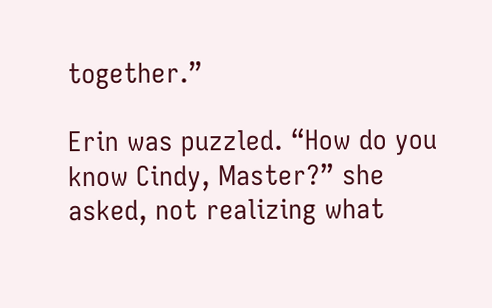together.”

Erin was puzzled. “How do you know Cindy, Master?” she asked, not realizing what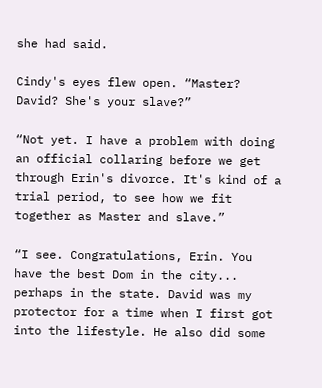she had said.

Cindy's eyes flew open. “Master? David? She's your slave?”

“Not yet. I have a problem with doing an official collaring before we get through Erin's divorce. It's kind of a trial period, to see how we fit together as Master and slave.”

“I see. Congratulations, Erin. You have the best Dom in the city... perhaps in the state. David was my protector for a time when I first got into the lifestyle. He also did some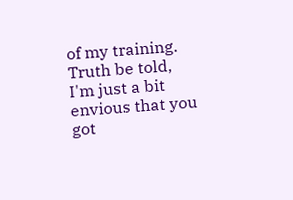of my training. Truth be told, I'm just a bit envious that you got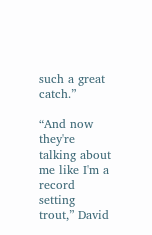such a great catch.”

“And now they're talking about me like I'm a record setting trout,” David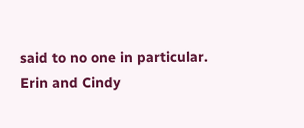said to no one in particular. Erin and Cindy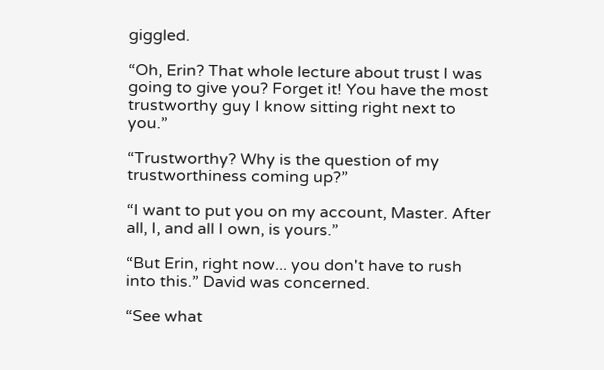giggled.

“Oh, Erin? That whole lecture about trust I was going to give you? Forget it! You have the most trustworthy guy I know sitting right next to you.”

“Trustworthy? Why is the question of my trustworthiness coming up?”

“I want to put you on my account, Master. After all, I, and all I own, is yours.”

“But Erin, right now... you don't have to rush into this.” David was concerned.

“See what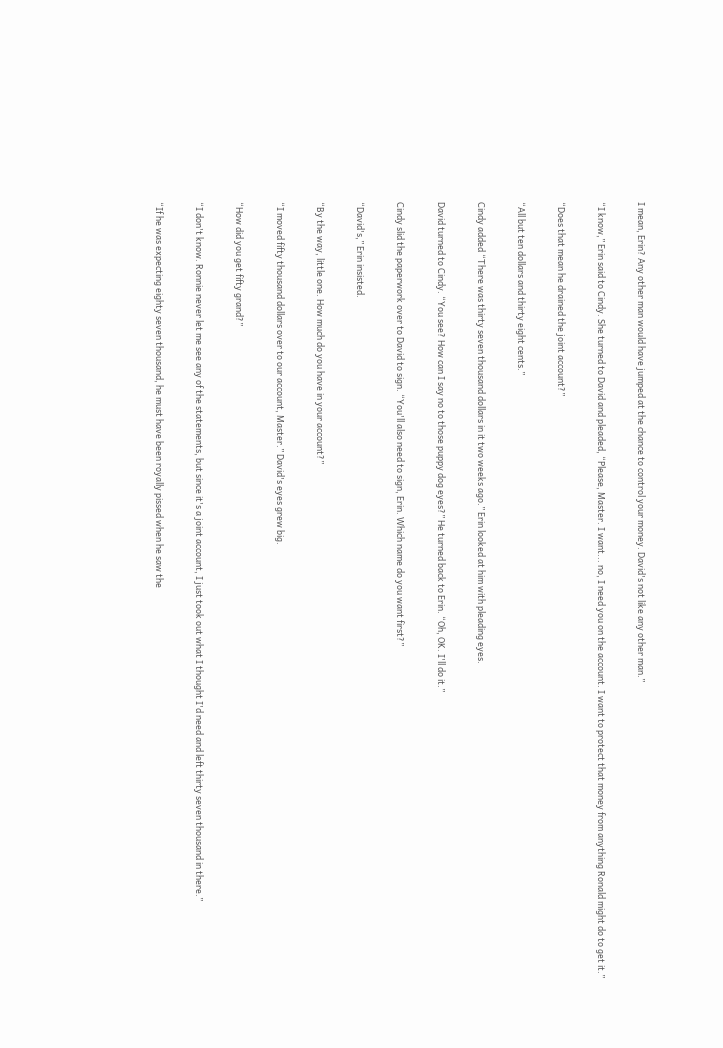I mean, Erin? Any other man would have jumped at the chance to control your money. David's not like any other man.”

“I know,” Erin said to Cindy. She turned to David and pleaded, “Please, Master. I want... no, I need you on the account. I want to protect that money from anything Ronald might do to get it.”

“Does that mean he drained the joint account?”

“All but ten dollars and thirty eight cents.”

Cindy added “There was thirty seven thousand dollars in it two weeks ago.” Erin looked at him with pleading eyes.

David turned to Cindy. “You see? How can I say no to those puppy dog eyes?” He turned back to Erin. “Oh, OK. I'll do it.”

Cindy slid the paperwork over to David to sign. “You'll also need to sign, Erin. Which name do you want first?”

“David's,” Erin insisted.

“By the way, little one. How much do you have in your account?”

“I moved fifty thousand dollars over to our account, Master.” David's eyes grew big.

“How did you get fifty grand?”

“I don't know. Ronnie never let me see any of the statements, but since it's a joint account, I just took out what I thought I'd need and left thirty seven thousand in there.”

“If he was expecting eighty seven thousand, he must have been royally pissed when he saw the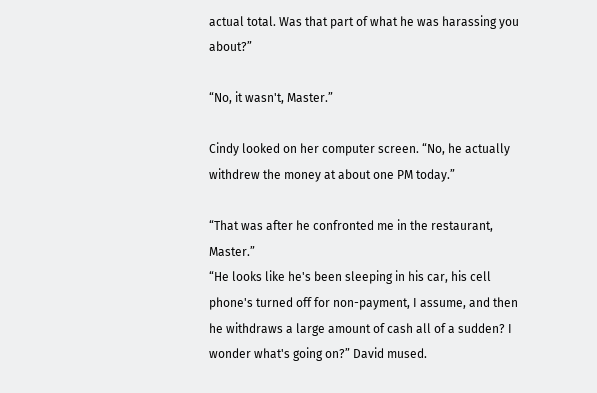actual total. Was that part of what he was harassing you about?”

“No, it wasn't, Master.”

Cindy looked on her computer screen. “No, he actually withdrew the money at about one PM today.”

“That was after he confronted me in the restaurant, Master.”
“He looks like he's been sleeping in his car, his cell phone's turned off for non-payment, I assume, and then he withdraws a large amount of cash all of a sudden? I wonder what's going on?” David mused.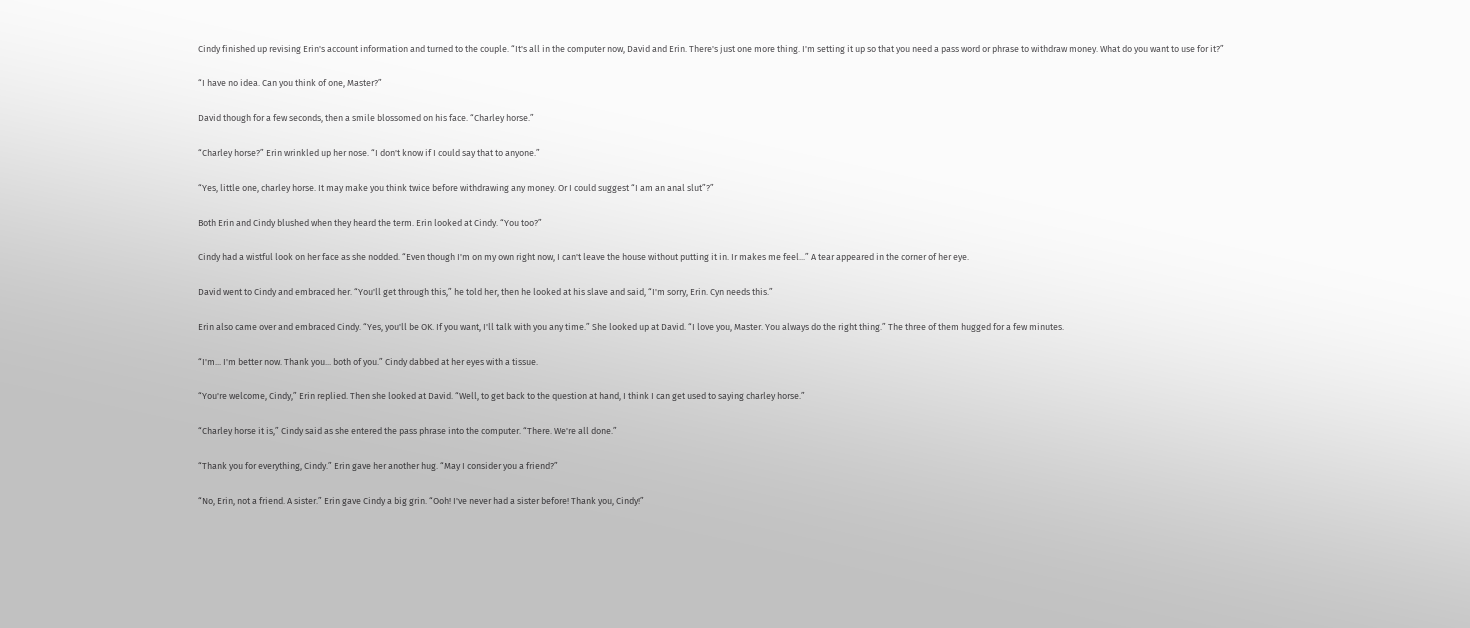Cindy finished up revising Erin's account information and turned to the couple. “It's all in the computer now, David and Erin. There's just one more thing. I'm setting it up so that you need a pass word or phrase to withdraw money. What do you want to use for it?”

“I have no idea. Can you think of one, Master?”

David though for a few seconds, then a smile blossomed on his face. “Charley horse.”

“Charley horse?” Erin wrinkled up her nose. “I don't know if I could say that to anyone.”

“Yes, little one, charley horse. It may make you think twice before withdrawing any money. Or I could suggest “I am an anal slut”?”

Both Erin and Cindy blushed when they heard the term. Erin looked at Cindy. “You too?”

Cindy had a wistful look on her face as she nodded. “Even though I'm on my own right now, I can't leave the house without putting it in. Ir makes me feel...” A tear appeared in the corner of her eye.

David went to Cindy and embraced her. “You'll get through this,” he told her, then he looked at his slave and said, “I'm sorry, Erin. Cyn needs this.”

Erin also came over and embraced Cindy. “Yes, you'll be OK. If you want, I'll talk with you any time.” She looked up at David. “I love you, Master. You always do the right thing.” The three of them hugged for a few minutes.

“I'm... I'm better now. Thank you... both of you.” Cindy dabbed at her eyes with a tissue.

“You're welcome, Cindy,” Erin replied. Then she looked at David. “Well, to get back to the question at hand, I think I can get used to saying charley horse.”

“Charley horse it is,” Cindy said as she entered the pass phrase into the computer. “There. We're all done.”

“Thank you for everything, Cindy.” Erin gave her another hug. “May I consider you a friend?”

“No, Erin, not a friend. A sister.” Erin gave Cindy a big grin. “Ooh! I've never had a sister before! Thank you, Cindy!”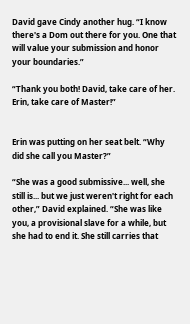David gave Cindy another hug. “I know there's a Dom out there for you. One that will value your submission and honor your boundaries.”

“Thank you both! David, take care of her. Erin, take care of Master!”


Erin was putting on her seat belt. “Why did she call you Master?”

“She was a good submissive... well, she still is... but we just weren't right for each other,” David explained. “She was like you, a provisional slave for a while, but she had to end it. She still carries that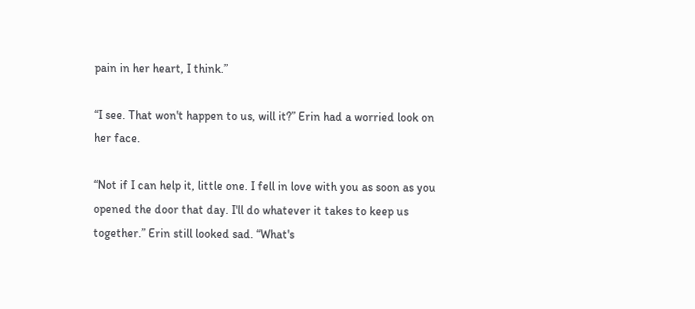pain in her heart, I think.”

“I see. That won't happen to us, will it?” Erin had a worried look on her face.

“Not if I can help it, little one. I fell in love with you as soon as you opened the door that day. I'll do whatever it takes to keep us together.” Erin still looked sad. “What's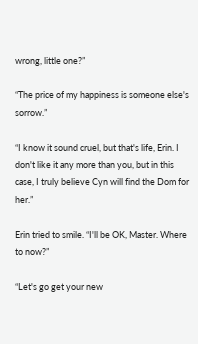wrong, little one?”

“The price of my happiness is someone else's sorrow.”

“I know it sound cruel, but that's life, Erin. I don't like it any more than you, but in this case, I truly believe Cyn will find the Dom for her.”

Erin tried to smile. “I'll be OK, Master. Where to now?”

“Let's go get your new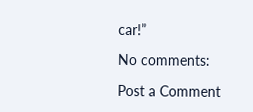car!”

No comments:

Post a Comment